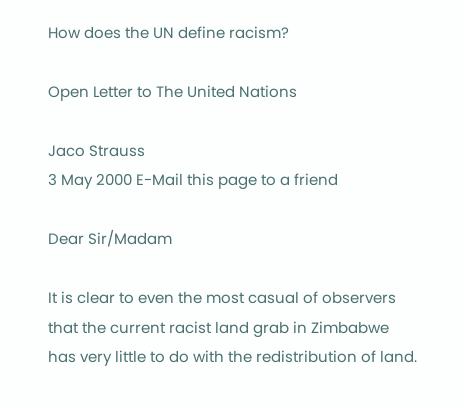How does the UN define racism?

Open Letter to The United Nations

Jaco Strauss
3 May 2000 E-Mail this page to a friend

Dear Sir/Madam

It is clear to even the most casual of observers that the current racist land grab in Zimbabwe has very little to do with the redistribution of land.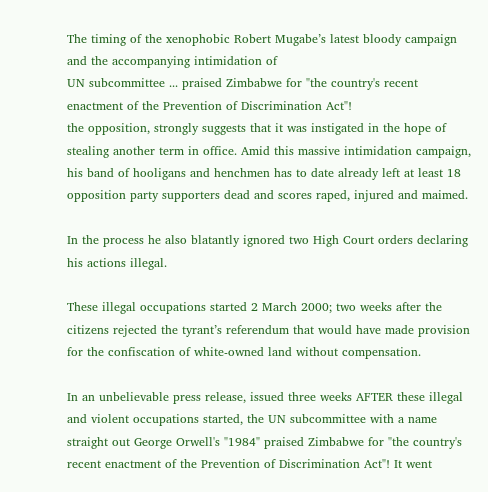The timing of the xenophobic Robert Mugabe’s latest bloody campaign and the accompanying intimidation of
UN subcommittee ... praised Zimbabwe for "the country's recent enactment of the Prevention of Discrimination Act"!
the opposition, strongly suggests that it was instigated in the hope of stealing another term in office. Amid this massive intimidation campaign, his band of hooligans and henchmen has to date already left at least 18 opposition party supporters dead and scores raped, injured and maimed.

In the process he also blatantly ignored two High Court orders declaring his actions illegal.

These illegal occupations started 2 March 2000; two weeks after the citizens rejected the tyrant’s referendum that would have made provision for the confiscation of white-owned land without compensation.

In an unbelievable press release, issued three weeks AFTER these illegal and violent occupations started, the UN subcommittee with a name straight out George Orwell's "1984" praised Zimbabwe for "the country's recent enactment of the Prevention of Discrimination Act"! It went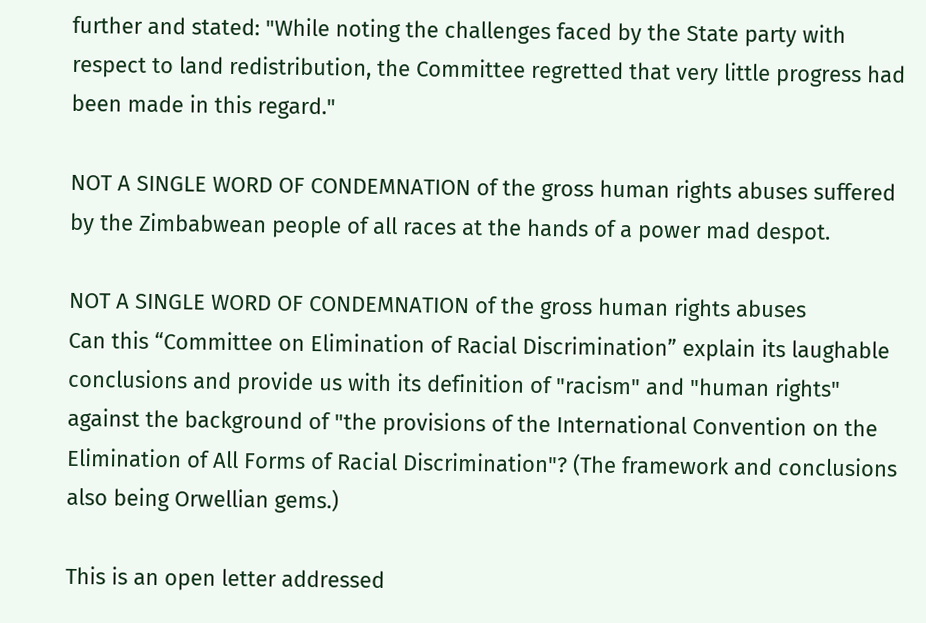further and stated: "While noting the challenges faced by the State party with respect to land redistribution, the Committee regretted that very little progress had been made in this regard."

NOT A SINGLE WORD OF CONDEMNATION of the gross human rights abuses suffered by the Zimbabwean people of all races at the hands of a power mad despot.

NOT A SINGLE WORD OF CONDEMNATION of the gross human rights abuses
Can this “Committee on Elimination of Racial Discrimination” explain its laughable conclusions and provide us with its definition of "racism" and "human rights" against the background of "the provisions of the International Convention on the Elimination of All Forms of Racial Discrimination"? (The framework and conclusions also being Orwellian gems.)

This is an open letter addressed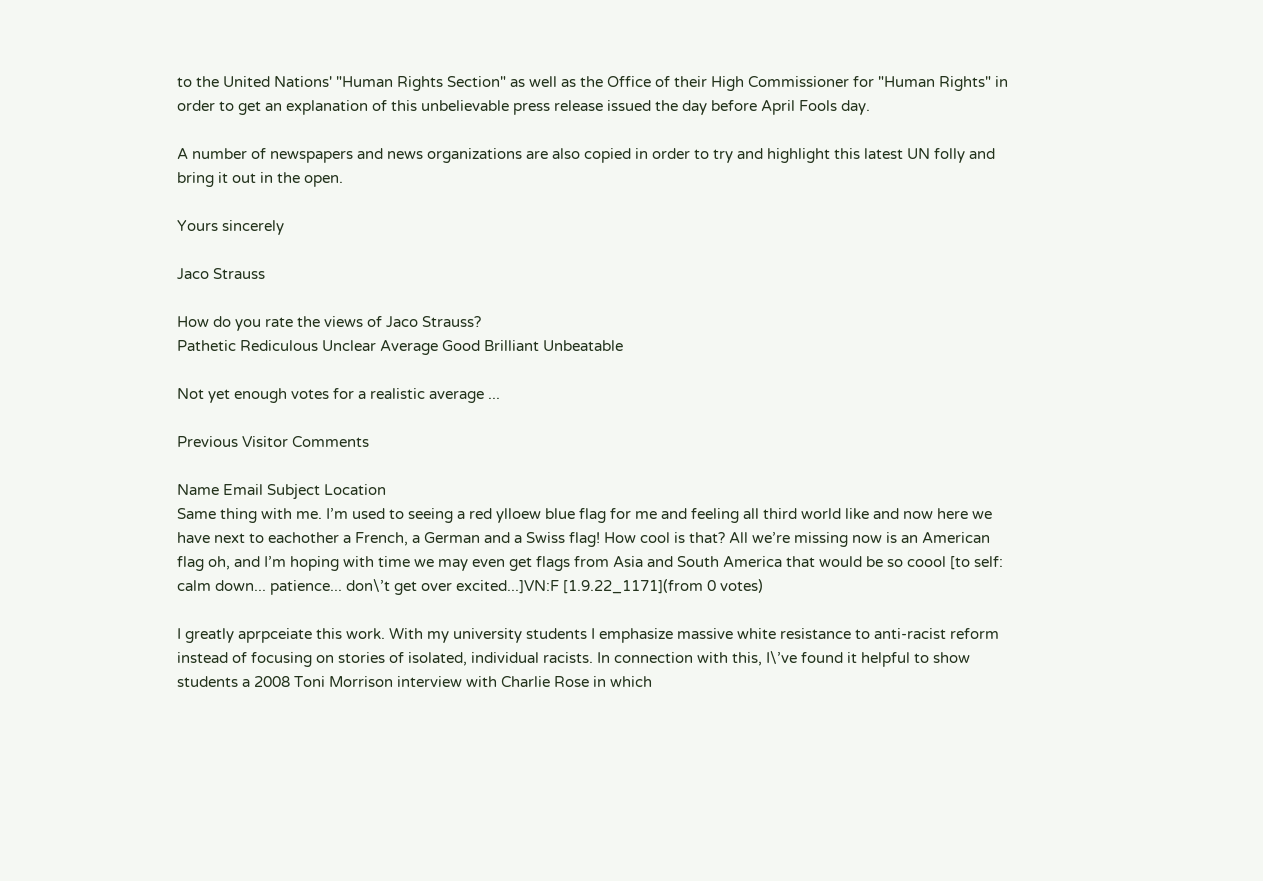to the United Nations' "Human Rights Section" as well as the Office of their High Commissioner for "Human Rights" in order to get an explanation of this unbelievable press release issued the day before April Fools day.

A number of newspapers and news organizations are also copied in order to try and highlight this latest UN folly and bring it out in the open.

Yours sincerely

Jaco Strauss

How do you rate the views of Jaco Strauss?
Pathetic Rediculous Unclear Average Good Brilliant Unbeatable

Not yet enough votes for a realistic average ...

Previous Visitor Comments

Name Email Subject Location
Same thing with me. I’m used to seeing a red ylloew blue flag for me and feeling all third world like and now here we have next to eachother a French, a German and a Swiss flag! How cool is that? All we’re missing now is an American flag oh, and I’m hoping with time we may even get flags from Asia and South America that would be so coool [to self: calm down... patience... don\’t get over excited...]VN:F [1.9.22_1171](from 0 votes)

I greatly aprpceiate this work. With my university students I emphasize massive white resistance to anti-racist reform instead of focusing on stories of isolated, individual racists. In connection with this, I\’ve found it helpful to show students a 2008 Toni Morrison interview with Charlie Rose in which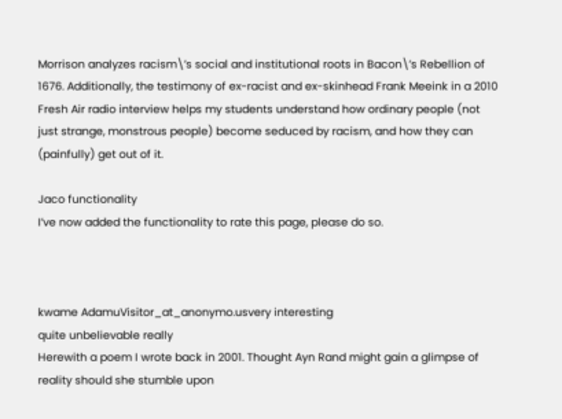Morrison analyzes racism\’s social and institutional roots in Bacon\’s Rebellion of 1676. Additionally, the testimony of ex-racist and ex-skinhead Frank Meeink in a 2010 Fresh Air radio interview helps my students understand how ordinary people (not just strange, monstrous people) become seduced by racism, and how they can (painfully) get out of it.

Jaco functionality
I’ve now added the functionality to rate this page, please do so.



kwame AdamuVisitor_at_anonymo.usvery interesting
quite unbelievable really
Herewith a poem I wrote back in 2001. Thought Ayn Rand might gain a glimpse of reality should she stumble upon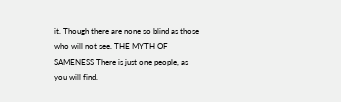it. Though there are none so blind as those who will not see. THE MYTH OF SAMENESS There is just one people, as you will find.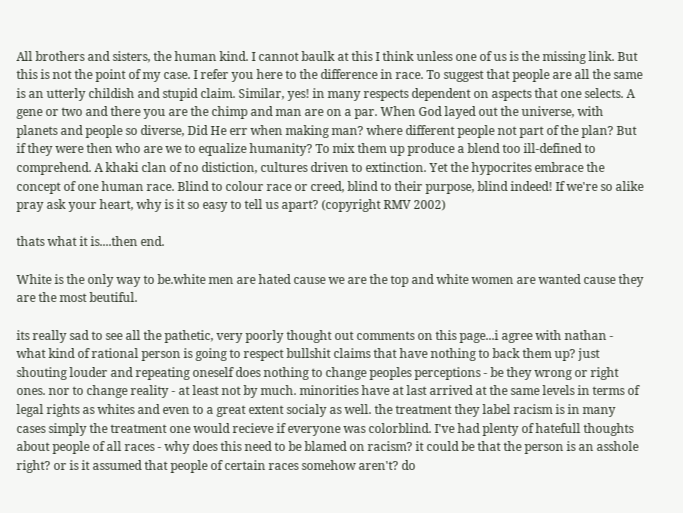All brothers and sisters, the human kind. I cannot baulk at this I think unless one of us is the missing link. But this is not the point of my case. I refer you here to the difference in race. To suggest that people are all the same is an utterly childish and stupid claim. Similar, yes! in many respects dependent on aspects that one selects. A gene or two and there you are the chimp and man are on a par. When God layed out the universe, with planets and people so diverse, Did He err when making man? where different people not part of the plan? But if they were then who are we to equalize humanity? To mix them up produce a blend too ill-defined to comprehend. A khaki clan of no distiction, cultures driven to extinction. Yet the hypocrites embrace the concept of one human race. Blind to colour race or creed, blind to their purpose, blind indeed! If we're so alike pray ask your heart, why is it so easy to tell us apart? (copyright RMV 2002)

thats what it is....then end.

White is the only way to be.white men are hated cause we are the top and white women are wanted cause they are the most beutiful.

its really sad to see all the pathetic, very poorly thought out comments on this page...i agree with nathan - what kind of rational person is going to respect bullshit claims that have nothing to back them up? just shouting louder and repeating oneself does nothing to change peoples perceptions - be they wrong or right ones. nor to change reality - at least not by much. minorities have at last arrived at the same levels in terms of legal rights as whites and even to a great extent socialy as well. the treatment they label racism is in many cases simply the treatment one would recieve if everyone was colorblind. I've had plenty of hatefull thoughts about people of all races - why does this need to be blamed on racism? it could be that the person is an asshole right? or is it assumed that people of certain races somehow aren't? do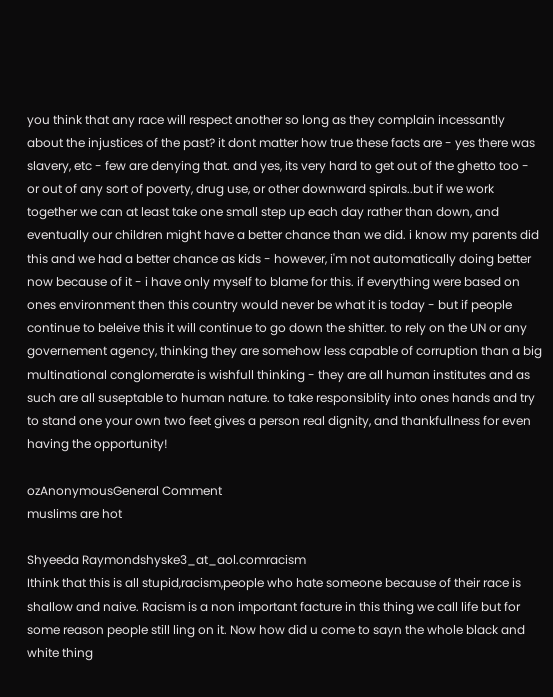you think that any race will respect another so long as they complain incessantly about the injustices of the past? it dont matter how true these facts are - yes there was slavery, etc - few are denying that. and yes, its very hard to get out of the ghetto too - or out of any sort of poverty, drug use, or other downward spirals..but if we work together we can at least take one small step up each day rather than down, and eventually our children might have a better chance than we did. i know my parents did this and we had a better chance as kids - however, i'm not automatically doing better now because of it - i have only myself to blame for this. if everything were based on ones environment then this country would never be what it is today - but if people continue to beleive this it will continue to go down the shitter. to rely on the UN or any governement agency, thinking they are somehow less capable of corruption than a big multinational conglomerate is wishfull thinking - they are all human institutes and as such are all suseptable to human nature. to take responsiblity into ones hands and try to stand one your own two feet gives a person real dignity, and thankfullness for even having the opportunity!

ozAnonymousGeneral Comment
muslims are hot

Shyeeda Raymondshyske3_at_aol.comracism
Ithink that this is all stupid,racism,people who hate someone because of their race is shallow and naive. Racism is a non important facture in this thing we call life but for some reason people still ling on it. Now how did u come to sayn the whole black and white thing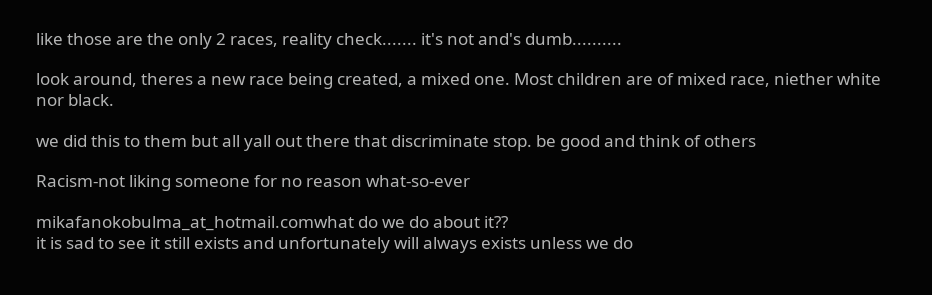like those are the only 2 races, reality check....... it's not and's dumb..........

look around, theres a new race being created, a mixed one. Most children are of mixed race, niether white nor black.

we did this to them but all yall out there that discriminate stop. be good and think of others

Racism-not liking someone for no reason what-so-ever

mikafanokobulma_at_hotmail.comwhat do we do about it??
it is sad to see it still exists and unfortunately will always exists unless we do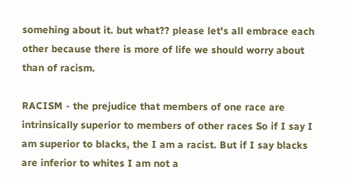somehing about it. but what?? please let's all embrace each other because there is more of life we should worry about than of racism.

RACISM - the prejudice that members of one race are intrinsically superior to members of other races So if I say I am superior to blacks, the I am a racist. But if I say blacks are inferior to whites I am not a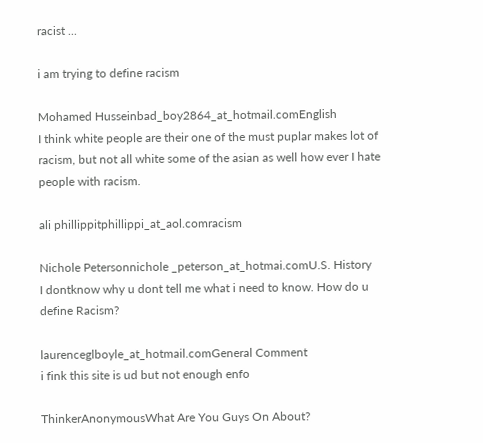racist ...

i am trying to define racism

Mohamed Husseinbad_boy2864_at_hotmail.comEnglish
I think white people are their one of the must puplar makes lot of racism, but not all white some of the asian as well how ever I hate people with racism.

ali phillippitphillippi_at_aol.comracism

Nichole Petersonnichole _peterson_at_hotmai.comU.S. History
I dontknow why u dont tell me what i need to know. How do u define Racism?

laurenceglboyle_at_hotmail.comGeneral Comment
i fink this site is ud but not enough enfo

ThinkerAnonymousWhat Are You Guys On About?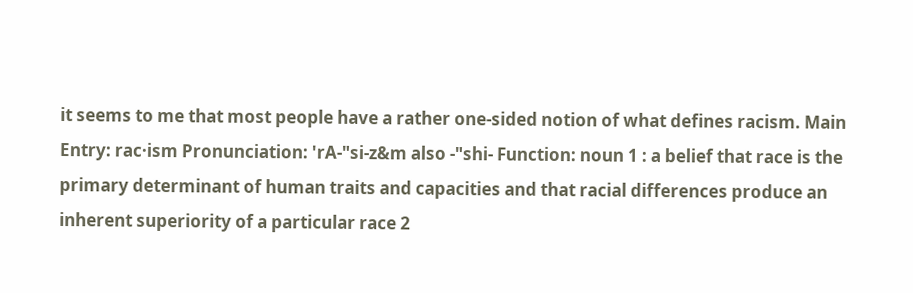it seems to me that most people have a rather one-sided notion of what defines racism. Main Entry: rac·ism Pronunciation: 'rA-"si-z&m also -"shi- Function: noun 1 : a belief that race is the primary determinant of human traits and capacities and that racial differences produce an inherent superiority of a particular race 2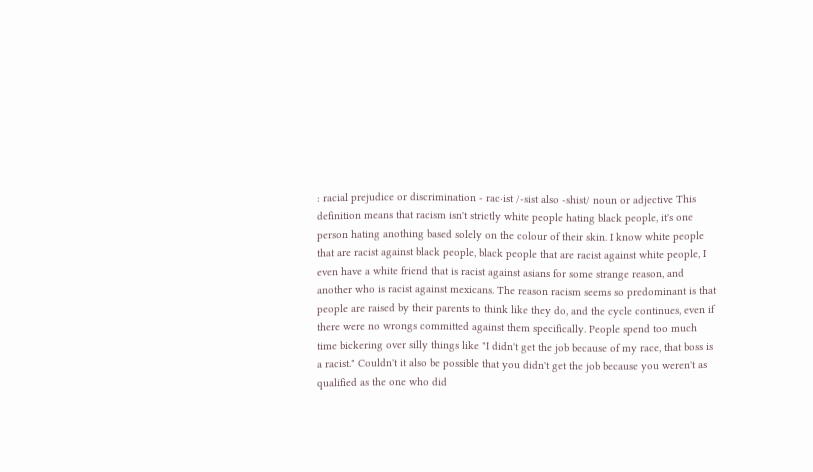: racial prejudice or discrimination - rac·ist /-sist also -shist/ noun or adjective This definition means that racism isn't strictly white people hating black people, it's one person hating anothing based solely on the colour of their skin. I know white people that are racist against black people, black people that are racist against white people, I even have a white friend that is racist against asians for some strange reason, and another who is racist against mexicans. The reason racism seems so predominant is that people are raised by their parents to think like they do, and the cycle continues, even if there were no wrongs committed against them specifically. People spend too much time bickering over silly things like "I didn't get the job because of my race, that boss is a racist." Couldn't it also be possible that you didn't get the job because you weren't as qualified as the one who did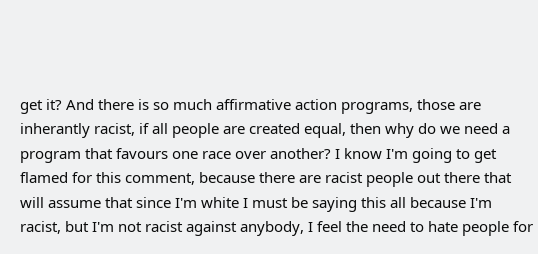get it? And there is so much affirmative action programs, those are inherantly racist, if all people are created equal, then why do we need a program that favours one race over another? I know I'm going to get flamed for this comment, because there are racist people out there that will assume that since I'm white I must be saying this all because I'm racist, but I'm not racist against anybody, I feel the need to hate people for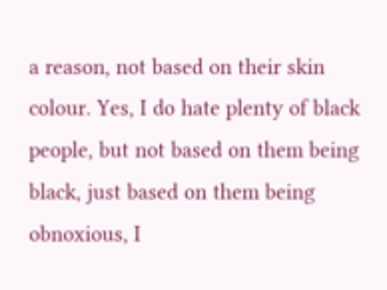a reason, not based on their skin colour. Yes, I do hate plenty of black people, but not based on them being black, just based on them being obnoxious, I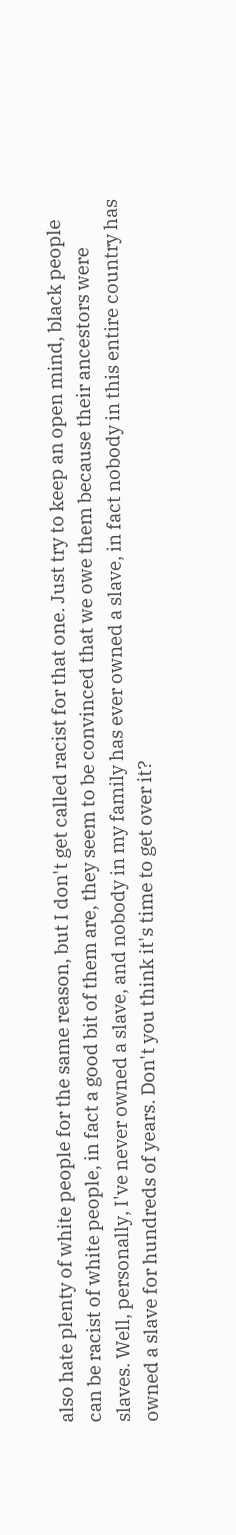also hate plenty of white people for the same reason, but I don't get called racist for that one. Just try to keep an open mind, black people can be racist of white people, in fact a good bit of them are, they seem to be convinced that we owe them because their ancestors were slaves. Well, personally, I've never owned a slave, and nobody in my family has ever owned a slave, in fact nobody in this entire country has owned a slave for hundreds of years. Don't you think it's time to get over it?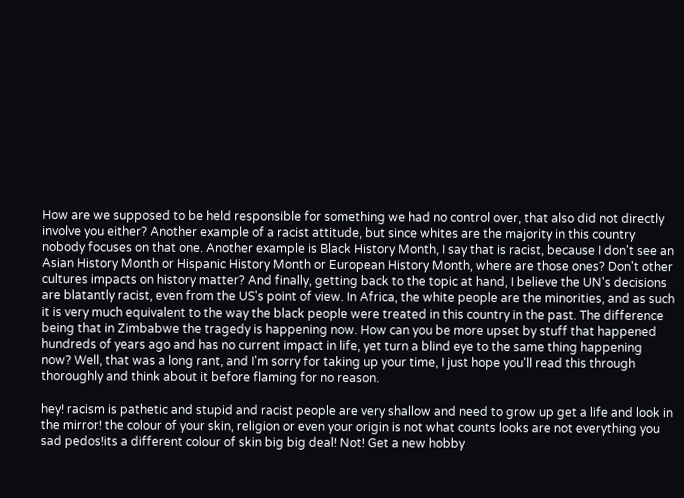How are we supposed to be held responsible for something we had no control over, that also did not directly involve you either? Another example of a racist attitude, but since whites are the majority in this country nobody focuses on that one. Another example is Black History Month, I say that is racist, because I don't see an Asian History Month or Hispanic History Month or European History Month, where are those ones? Don't other cultures impacts on history matter? And finally, getting back to the topic at hand, I believe the UN's decisions are blatantly racist, even from the US's point of view. In Africa, the white people are the minorities, and as such it is very much equivalent to the way the black people were treated in this country in the past. The difference being that in Zimbabwe the tragedy is happening now. How can you be more upset by stuff that happened hundreds of years ago and has no current impact in life, yet turn a blind eye to the same thing happening now? Well, that was a long rant, and I'm sorry for taking up your time, I just hope you'll read this through thoroughly and think about it before flaming for no reason.

hey! racism is pathetic and stupid and racist people are very shallow and need to grow up get a life and look in the mirror! the colour of your skin, religion or even your origin is not what counts looks are not everything you sad pedos!its a different colour of skin big big deal! Not! Get a new hobby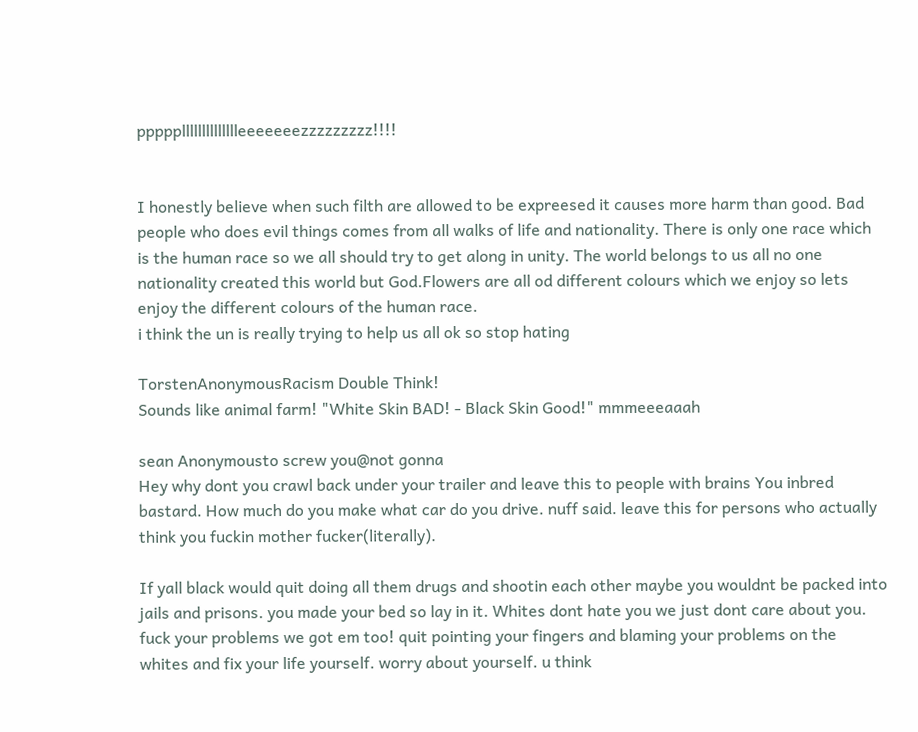ppppplllllllllllllleeeeeeezzzzzzzzz!!!!


I honestly believe when such filth are allowed to be expreesed it causes more harm than good. Bad people who does evil things comes from all walks of life and nationality. There is only one race which is the human race so we all should try to get along in unity. The world belongs to us all no one nationality created this world but God.Flowers are all od different colours which we enjoy so lets enjoy the different colours of the human race.
i think the un is really trying to help us all ok so stop hating

TorstenAnonymousRacism Double Think!
Sounds like animal farm! "White Skin BAD! - Black Skin Good!" mmmeeeaaah

sean Anonymousto screw you@not gonna
Hey why dont you crawl back under your trailer and leave this to people with brains You inbred bastard. How much do you make what car do you drive. nuff said. leave this for persons who actually think you fuckin mother fucker(literally).

If yall black would quit doing all them drugs and shootin each other maybe you wouldnt be packed into jails and prisons. you made your bed so lay in it. Whites dont hate you we just dont care about you. fuck your problems we got em too! quit pointing your fingers and blaming your problems on the whites and fix your life yourself. worry about yourself. u think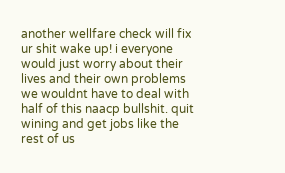another wellfare check will fix ur shit wake up! i everyone would just worry about their lives and their own problems we wouldnt have to deal with half of this naacp bullshit. quit wining and get jobs like the rest of us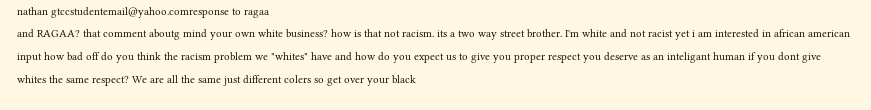nathan gtccstudentemail@yahoo.comresponse to ragaa
and RAGAA? that comment aboutg mind your own white business? how is that not racism. its a two way street brother. I'm white and not racist yet i am interested in african american input how bad off do you think the racism problem we "whites" have and how do you expect us to give you proper respect you deserve as an inteligant human if you dont give whites the same respect? We are all the same just different colers so get over your black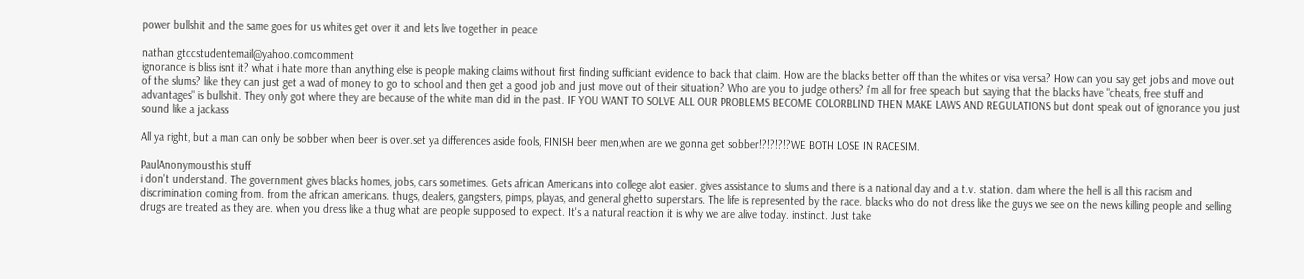power bullshit and the same goes for us whites get over it and lets live together in peace

nathan gtccstudentemail@yahoo.comcomment
ignorance is bliss isnt it? what i hate more than anything else is people making claims without first finding sufficiant evidence to back that claim. How are the blacks better off than the whites or visa versa? How can you say get jobs and move out of the slums? like they can just get a wad of money to go to school and then get a good job and just move out of their situation? Who are you to judge others? i'm all for free speach but saying that the blacks have "cheats, free stuff and advantages" is bullshit. They only got where they are because of the white man did in the past. IF YOU WANT TO SOLVE ALL OUR PROBLEMS BECOME COLORBLIND THEN MAKE LAWS AND REGULATIONS but dont speak out of ignorance you just sound like a jackass

All ya right, but a man can only be sobber when beer is over.set ya differences aside fools, FINISH beer men,when are we gonna get sobber!?!?!?!?WE BOTH LOSE IN RACESIM.

PaulAnonymousthis stuff
i don't understand. The government gives blacks homes, jobs, cars sometimes. Gets african Americans into college alot easier. gives assistance to slums and there is a national day and a t.v. station. dam where the hell is all this racism and discrimination coming from. from the african americans. thugs, dealers, gangsters, pimps, playas, and general ghetto superstars. The life is represented by the race. blacks who do not dress like the guys we see on the news killing people and selling drugs are treated as they are. when you dress like a thug what are people supposed to expect. It's a natural reaction it is why we are alive today. instinct. Just take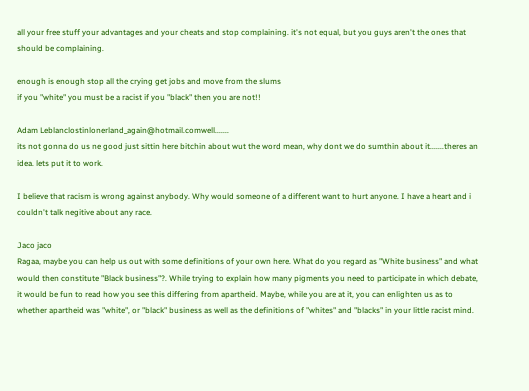all your free stuff your advantages and your cheats and stop complaining. it's not equal, but you guys aren't the ones that should be complaining.

enough is enough stop all the crying get jobs and move from the slums
if you "white" you must be a racist if you "black" then you are not!!

Adam Leblanclostinlonerland_again@hotmail.comwell.......
its not gonna do us ne good just sittin here bitchin about wut the word mean, why dont we do sumthin about it.......theres an idea. lets put it to work.

I believe that racism is wrong against anybody. Why would someone of a different want to hurt anyone. I have a heart and i couldn't talk negitive about any race.

Jaco jaco
Ragaa, maybe you can help us out with some definitions of your own here. What do you regard as "White business" and what would then constitute "Black business"?. While trying to explain how many pigments you need to participate in which debate, it would be fun to read how you see this differing from apartheid. Maybe, while you are at it, you can enlighten us as to whether apartheid was "white", or "black" business as well as the definitions of "whites" and "blacks" in your little racist mind.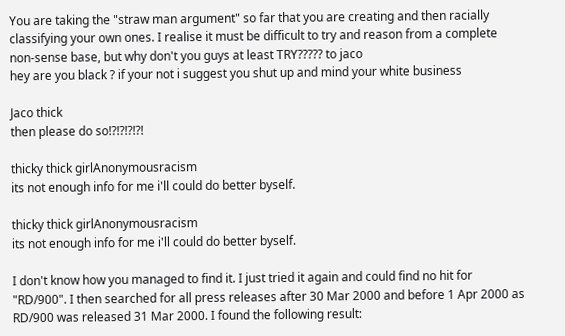You are taking the "straw man argument" so far that you are creating and then racially classifying your own ones. I realise it must be difficult to try and reason from a complete non-sense base, but why don't you guys at least TRY????? to jaco
hey are you black ? if your not i suggest you shut up and mind your white business

Jaco thick
then please do so!?!?!?!?!

thicky thick girlAnonymousracism
its not enough info for me i'll could do better byself.

thicky thick girlAnonymousracism
its not enough info for me i'll could do better byself.

I don't know how you managed to find it. I just tried it again and could find no hit for "RD/900". I then searched for all press releases after 30 Mar 2000 and before 1 Apr 2000 as RD/900 was released 31 Mar 2000. I found the following result: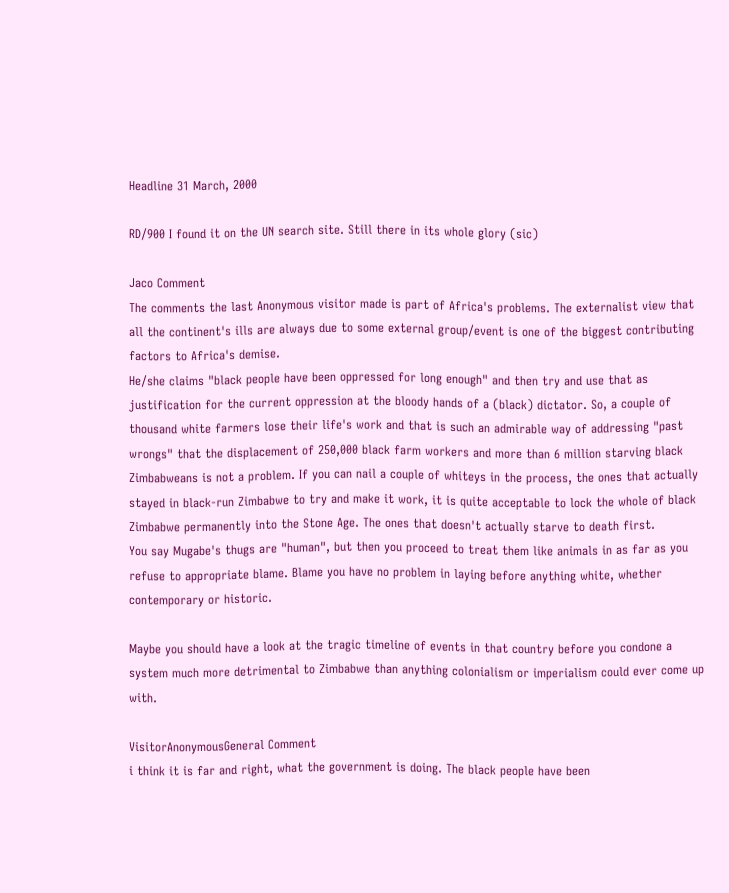Headline 31 March, 2000

RD/900 I found it on the UN search site. Still there in its whole glory (sic)

Jaco Comment
The comments the last Anonymous visitor made is part of Africa's problems. The externalist view that all the continent's ills are always due to some external group/event is one of the biggest contributing factors to Africa's demise.
He/she claims "black people have been oppressed for long enough" and then try and use that as justification for the current oppression at the bloody hands of a (black) dictator. So, a couple of thousand white farmers lose their life's work and that is such an admirable way of addressing "past wrongs" that the displacement of 250,000 black farm workers and more than 6 million starving black Zimbabweans is not a problem. If you can nail a couple of whiteys in the process, the ones that actually stayed in black-run Zimbabwe to try and make it work, it is quite acceptable to lock the whole of black Zimbabwe permanently into the Stone Age. The ones that doesn't actually starve to death first.
You say Mugabe's thugs are "human", but then you proceed to treat them like animals in as far as you refuse to appropriate blame. Blame you have no problem in laying before anything white, whether contemporary or historic.

Maybe you should have a look at the tragic timeline of events in that country before you condone a system much more detrimental to Zimbabwe than anything colonialism or imperialism could ever come up with.

VisitorAnonymousGeneral Comment
i think it is far and right, what the government is doing. The black people have been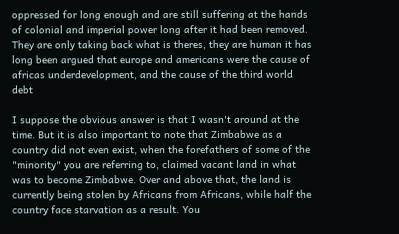oppressed for long enough and are still suffering at the hands of colonial and imperial power long after it had been removed. They are only taking back what is theres, they are human it has long been argued that europe and americans were the cause of africas underdevelopment, and the cause of the third world debt

I suppose the obvious answer is that I wasn't around at the time. But it is also important to note that Zimbabwe as a country did not even exist, when the forefathers of some of the "minority" you are referring to, claimed vacant land in what was to become Zimbabwe. Over and above that, the land is currently being stolen by Africans from Africans, while half the country face starvation as a result. You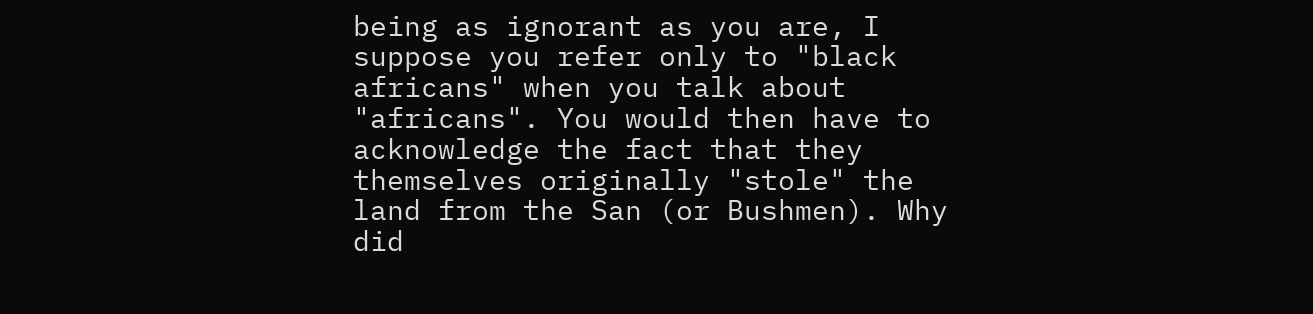being as ignorant as you are, I suppose you refer only to "black africans" when you talk about "africans". You would then have to acknowledge the fact that they themselves originally "stole" the land from the San (or Bushmen). Why did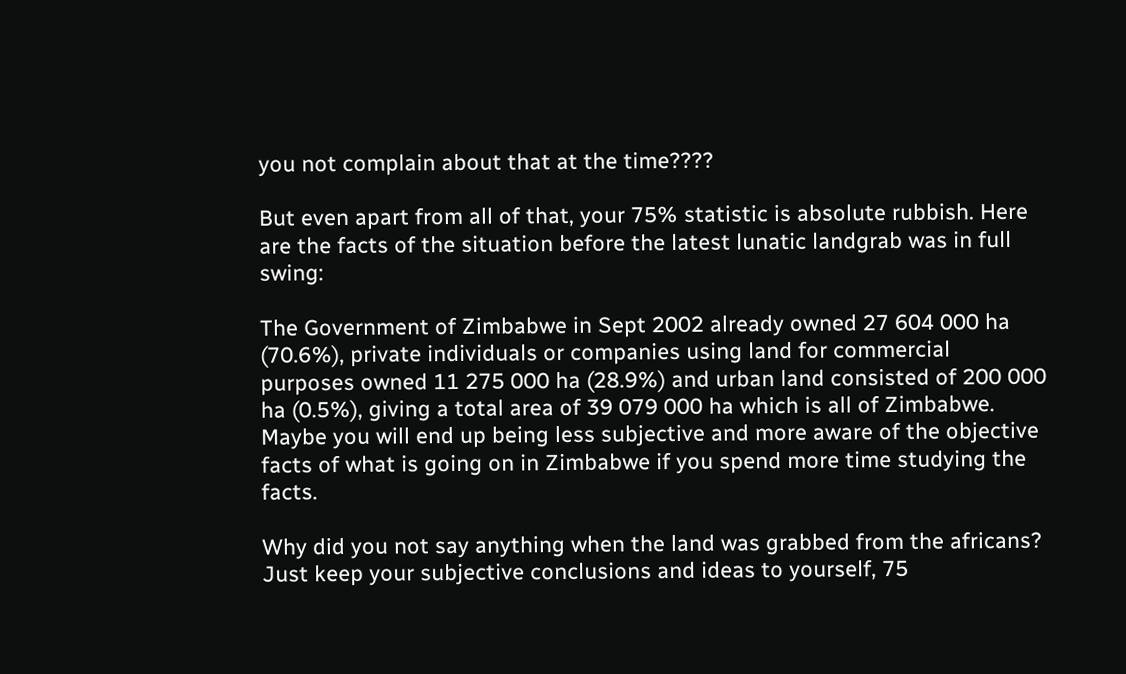you not complain about that at the time????

But even apart from all of that, your 75% statistic is absolute rubbish. Here are the facts of the situation before the latest lunatic landgrab was in full swing:

The Government of Zimbabwe in Sept 2002 already owned 27 604 000 ha (70.6%), private individuals or companies using land for commercial purposes owned 11 275 000 ha (28.9%) and urban land consisted of 200 000 ha (0.5%), giving a total area of 39 079 000 ha which is all of Zimbabwe.
Maybe you will end up being less subjective and more aware of the objective facts of what is going on in Zimbabwe if you spend more time studying the facts.

Why did you not say anything when the land was grabbed from the africans? Just keep your subjective conclusions and ideas to yourself, 75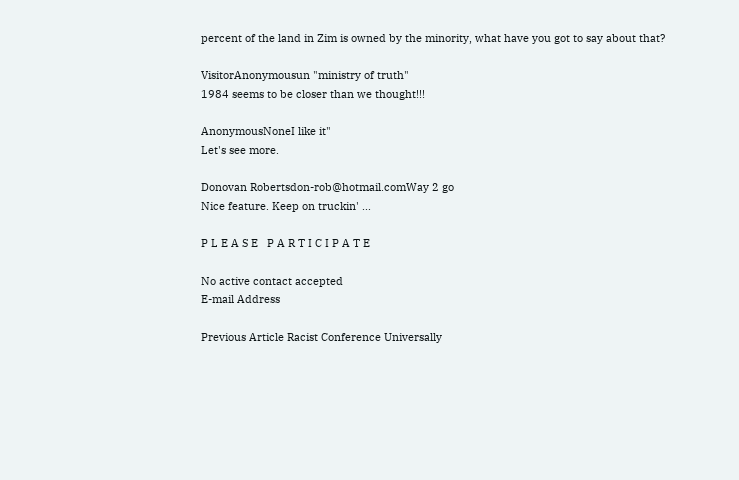percent of the land in Zim is owned by the minority, what have you got to say about that?

VisitorAnonymousun "ministry of truth"
1984 seems to be closer than we thought!!!

AnonymousNoneI like it"
Let's see more.

Donovan Robertsdon-rob@hotmail.comWay 2 go
Nice feature. Keep on truckin' ...

P L E A S E   P A R T I C I P A T E

No active contact accepted
E-mail Address

Previous Article Racist Conference Universally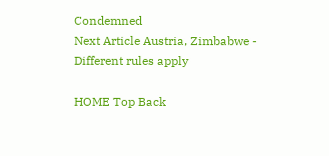Condemned
Next Article Austria, Zimbabwe - Different rules apply

HOME Top Back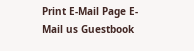Print E-Mail Page E-Mail us Guestbook